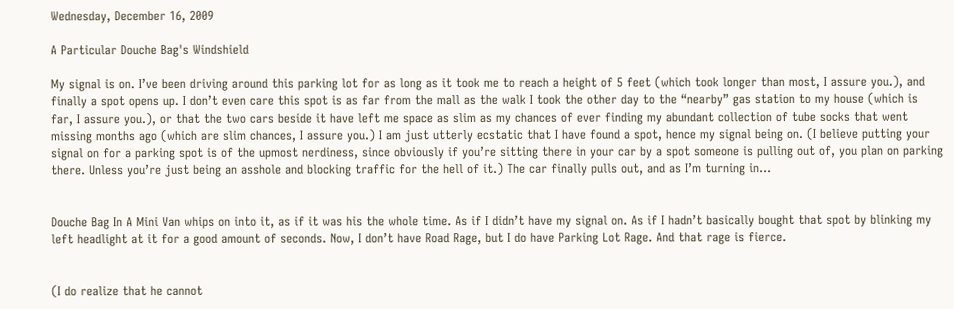Wednesday, December 16, 2009

A Particular Douche Bag's Windshield

My signal is on. I’ve been driving around this parking lot for as long as it took me to reach a height of 5 feet (which took longer than most, I assure you.), and finally a spot opens up. I don’t even care this spot is as far from the mall as the walk I took the other day to the “nearby” gas station to my house (which is far, I assure you.), or that the two cars beside it have left me space as slim as my chances of ever finding my abundant collection of tube socks that went missing months ago (which are slim chances, I assure you.) I am just utterly ecstatic that I have found a spot, hence my signal being on. (I believe putting your signal on for a parking spot is of the upmost nerdiness, since obviously if you’re sitting there in your car by a spot someone is pulling out of, you plan on parking there. Unless you’re just being an asshole and blocking traffic for the hell of it.) The car finally pulls out, and as I’m turning in...


Douche Bag In A Mini Van whips on into it, as if it was his the whole time. As if I didn’t have my signal on. As if I hadn’t basically bought that spot by blinking my left headlight at it for a good amount of seconds. Now, I don’t have Road Rage, but I do have Parking Lot Rage. And that rage is fierce.


(I do realize that he cannot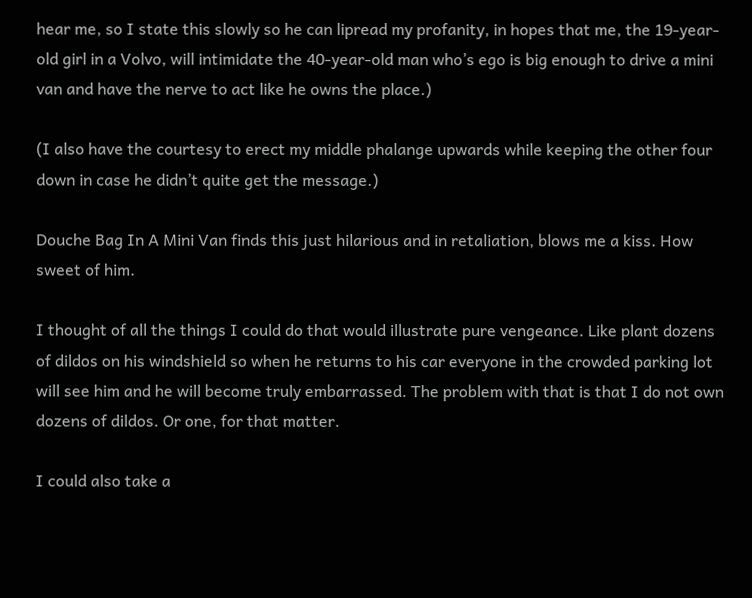hear me, so I state this slowly so he can lipread my profanity, in hopes that me, the 19-year-old girl in a Volvo, will intimidate the 40-year-old man who’s ego is big enough to drive a mini van and have the nerve to act like he owns the place.)

(I also have the courtesy to erect my middle phalange upwards while keeping the other four down in case he didn’t quite get the message.)

Douche Bag In A Mini Van finds this just hilarious and in retaliation, blows me a kiss. How sweet of him.

I thought of all the things I could do that would illustrate pure vengeance. Like plant dozens of dildos on his windshield so when he returns to his car everyone in the crowded parking lot will see him and he will become truly embarrassed. The problem with that is that I do not own dozens of dildos. Or one, for that matter.

I could also take a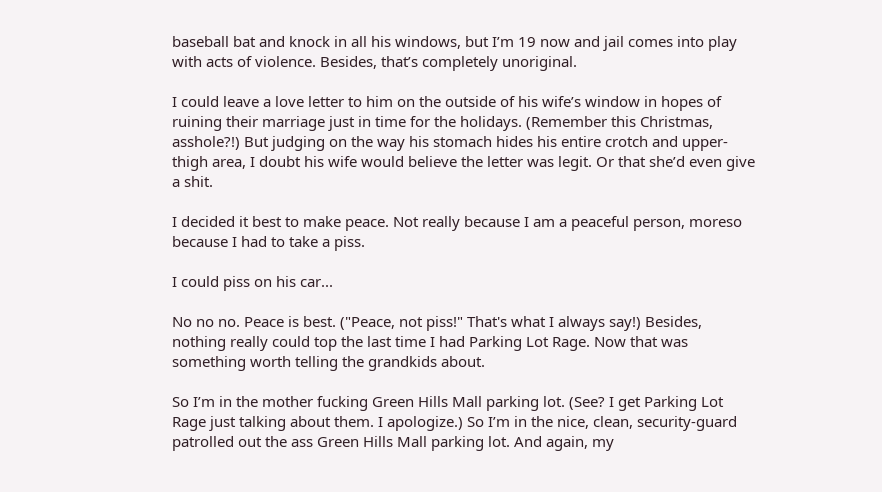baseball bat and knock in all his windows, but I’m 19 now and jail comes into play with acts of violence. Besides, that’s completely unoriginal.

I could leave a love letter to him on the outside of his wife’s window in hopes of ruining their marriage just in time for the holidays. (Remember this Christmas, asshole?!) But judging on the way his stomach hides his entire crotch and upper-thigh area, I doubt his wife would believe the letter was legit. Or that she’d even give a shit.

I decided it best to make peace. Not really because I am a peaceful person, moreso because I had to take a piss.

I could piss on his car...

No no no. Peace is best. ("Peace, not piss!" That's what I always say!) Besides, nothing really could top the last time I had Parking Lot Rage. Now that was something worth telling the grandkids about.

So I’m in the mother fucking Green Hills Mall parking lot. (See? I get Parking Lot Rage just talking about them. I apologize.) So I’m in the nice, clean, security-guard patrolled out the ass Green Hills Mall parking lot. And again, my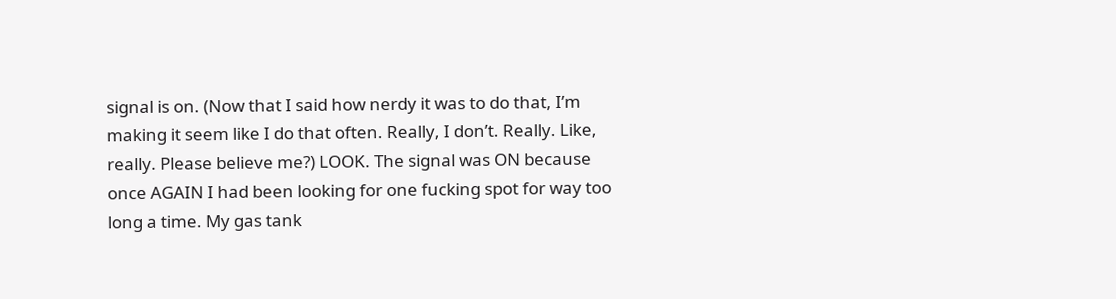signal is on. (Now that I said how nerdy it was to do that, I’m making it seem like I do that often. Really, I don’t. Really. Like, really. Please believe me?) LOOK. The signal was ON because once AGAIN I had been looking for one fucking spot for way too long a time. My gas tank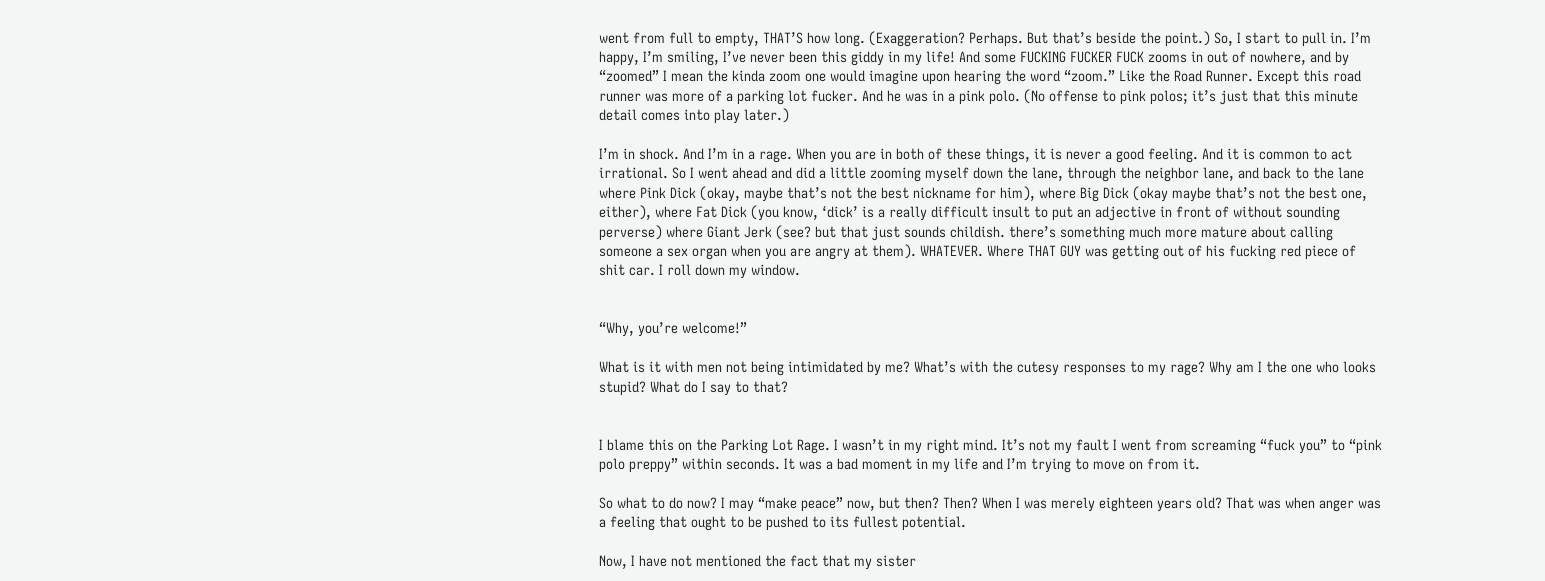went from full to empty, THAT’S how long. (Exaggeration? Perhaps. But that’s beside the point.) So, I start to pull in. I’m happy, I’m smiling, I’ve never been this giddy in my life! And some FUCKING FUCKER FUCK zooms in out of nowhere, and by “zoomed” I mean the kinda zoom one would imagine upon hearing the word “zoom.” Like the Road Runner. Except this road runner was more of a parking lot fucker. And he was in a pink polo. (No offense to pink polos; it’s just that this minute detail comes into play later.)

I’m in shock. And I’m in a rage. When you are in both of these things, it is never a good feeling. And it is common to act irrational. So I went ahead and did a little zooming myself down the lane, through the neighbor lane, and back to the lane where Pink Dick (okay, maybe that’s not the best nickname for him), where Big Dick (okay maybe that’s not the best one, either), where Fat Dick (you know, ‘dick’ is a really difficult insult to put an adjective in front of without sounding perverse) where Giant Jerk (see? but that just sounds childish. there’s something much more mature about calling someone a sex organ when you are angry at them). WHATEVER. Where THAT GUY was getting out of his fucking red piece of shit car. I roll down my window.


“Why, you’re welcome!”

What is it with men not being intimidated by me? What’s with the cutesy responses to my rage? Why am I the one who looks stupid? What do I say to that?


I blame this on the Parking Lot Rage. I wasn’t in my right mind. It’s not my fault I went from screaming “fuck you” to “pink polo preppy” within seconds. It was a bad moment in my life and I’m trying to move on from it.

So what to do now? I may “make peace” now, but then? Then? When I was merely eighteen years old? That was when anger was a feeling that ought to be pushed to its fullest potential.

Now, I have not mentioned the fact that my sister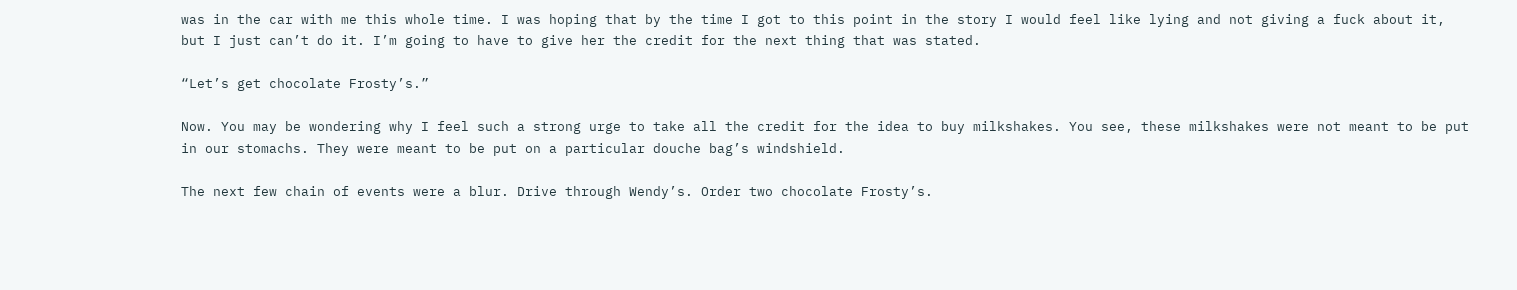was in the car with me this whole time. I was hoping that by the time I got to this point in the story I would feel like lying and not giving a fuck about it, but I just can’t do it. I’m going to have to give her the credit for the next thing that was stated.

“Let’s get chocolate Frosty’s.”

Now. You may be wondering why I feel such a strong urge to take all the credit for the idea to buy milkshakes. You see, these milkshakes were not meant to be put in our stomachs. They were meant to be put on a particular douche bag’s windshield.

The next few chain of events were a blur. Drive through Wendy’s. Order two chocolate Frosty’s.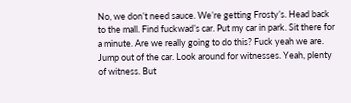No, we don’t need sauce. We’re getting Frosty’s. Head back to the mall. Find fuckwad’s car. Put my car in park. Sit there for a minute. Are we really going to do this? Fuck yeah we are. Jump out of the car. Look around for witnesses. Yeah, plenty of witness. But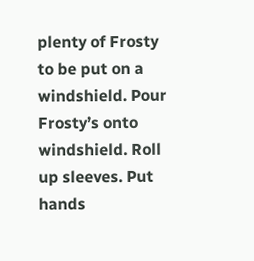plenty of Frosty to be put on a windshield. Pour Frosty’s onto windshield. Roll up sleeves. Put hands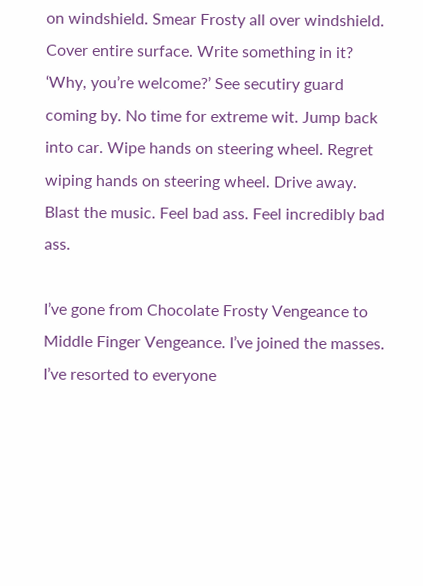on windshield. Smear Frosty all over windshield. Cover entire surface. Write something in it? ‘Why, you’re welcome?’ See secutiry guard coming by. No time for extreme wit. Jump back into car. Wipe hands on steering wheel. Regret wiping hands on steering wheel. Drive away. Blast the music. Feel bad ass. Feel incredibly bad ass.

I’ve gone from Chocolate Frosty Vengeance to Middle Finger Vengeance. I’ve joined the masses. I’ve resorted to everyone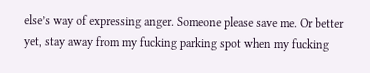else’s way of expressing anger. Someone please save me. Or better yet, stay away from my fucking parking spot when my fucking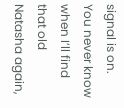signal is on. You never know when I’ll find that old Natasha again,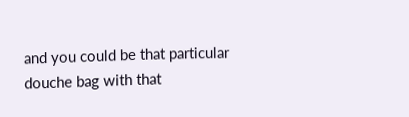and you could be that particular douche bag with that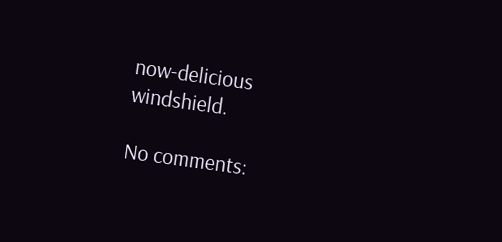now-delicious windshield.

No comments: